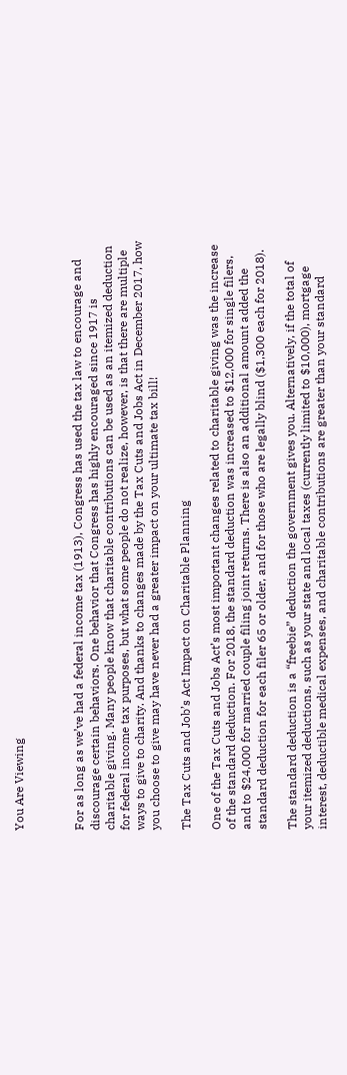You Are Viewing



For as long as we’ve had a federal income tax (1913), Congress has used the tax law to encourage and discourage certain behaviors. One behavior that Congress has highly encouraged since 1917 is charitable giving. Many people know that charitable contributions can be used as an itemized deduction for federal income tax purposes, but what some people do not realize, however, is that there are multiple ways to give to charity. And thanks to changes made by the Tax Cuts and Jobs Act in December 2017, how you choose to give may have never had a greater impact on your ultimate tax bill!

The Tax Cuts and Job’s Act Impact on Charitable Planning

One of the Tax Cuts and Jobs Act’s most important changes related to charitable giving was the increase of the standard deduction. For 2018, the standard deduction was increased to $12,000 for single filers, and to $24,000 for married couple filing joint returns. There is also an additional amount added the standard deduction for each filer 65 or older, and for those who are legally blind ($1,300 each for 2018).

The standard deduction is a “freebie” deduction the government gives you. Alternatively, if the total of your itemized deductions, such as your state and local taxes (currently limited to $10,000), mortgage interest, deductible medical expenses, and charitable contributions are greater than your standard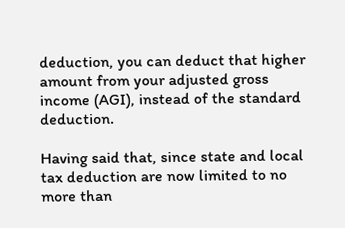deduction, you can deduct that higher amount from your adjusted gross income (AGI), instead of the standard deduction.

Having said that, since state and local tax deduction are now limited to no more than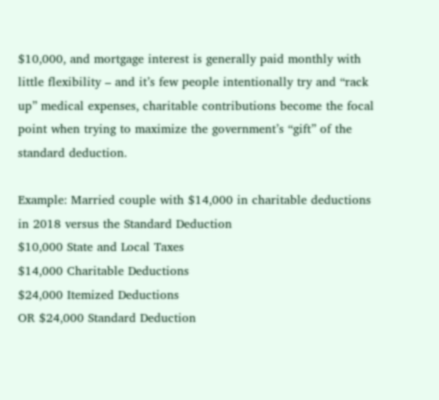$10,000, and mortgage interest is generally paid monthly with little flexibility – and it’s few people intentionally try and “rack up” medical expenses, charitable contributions become the focal point when trying to maximize the government’s “gift” of the standard deduction.

Example: Married couple with $14,000 in charitable deductions in 2018 versus the Standard Deduction
$10,000 State and Local Taxes
$14,000 Charitable Deductions
$24,000 Itemized Deductions
OR $24,000 Standard Deduction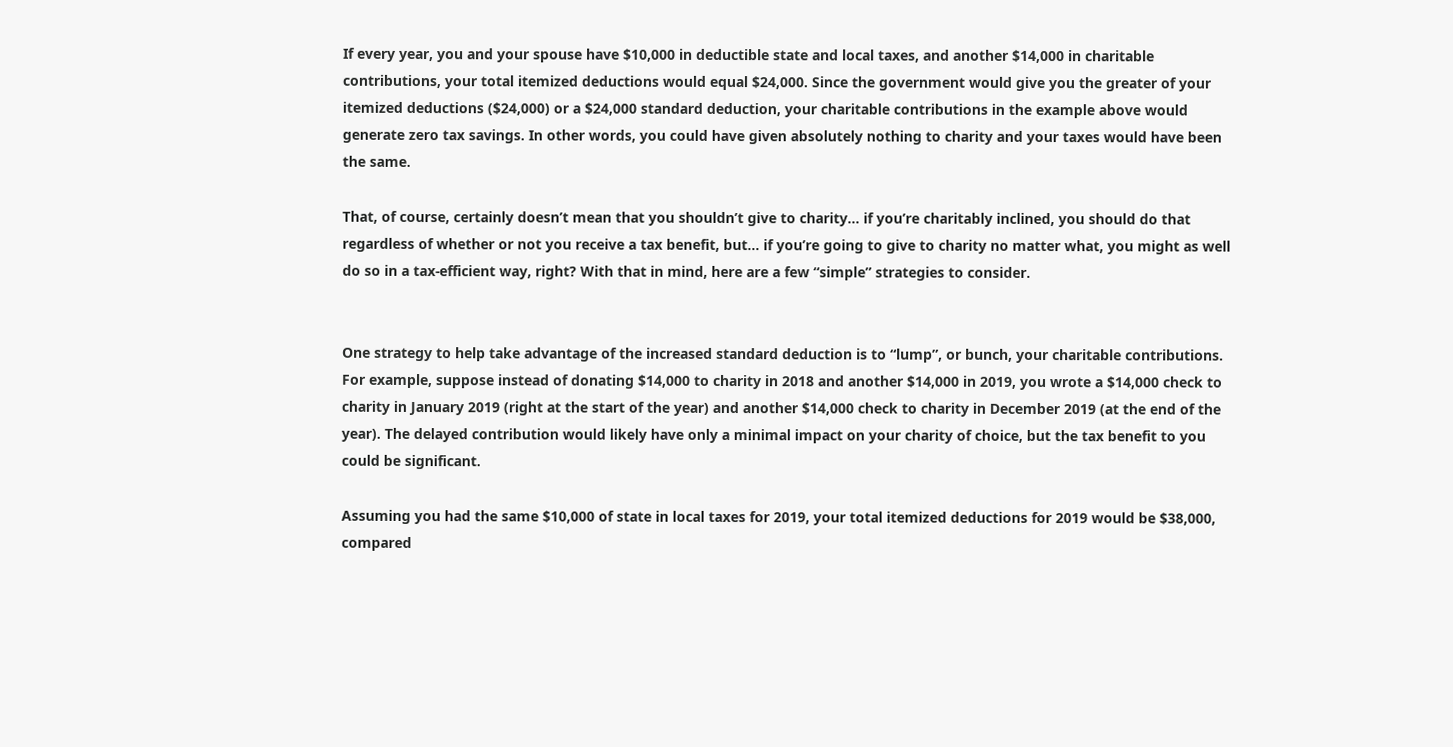If every year, you and your spouse have $10,000 in deductible state and local taxes, and another $14,000 in charitable contributions, your total itemized deductions would equal $24,000. Since the government would give you the greater of your itemized deductions ($24,000) or a $24,000 standard deduction, your charitable contributions in the example above would generate zero tax savings. In other words, you could have given absolutely nothing to charity and your taxes would have been the same.

That, of course, certainly doesn’t mean that you shouldn’t give to charity… if you’re charitably inclined, you should do that regardless of whether or not you receive a tax benefit, but… if you’re going to give to charity no matter what, you might as well do so in a tax-efficient way, right? With that in mind, here are a few “simple” strategies to consider.


One strategy to help take advantage of the increased standard deduction is to “lump”, or bunch, your charitable contributions. For example, suppose instead of donating $14,000 to charity in 2018 and another $14,000 in 2019, you wrote a $14,000 check to charity in January 2019 (right at the start of the year) and another $14,000 check to charity in December 2019 (at the end of the year). The delayed contribution would likely have only a minimal impact on your charity of choice, but the tax benefit to you could be significant.

Assuming you had the same $10,000 of state in local taxes for 2019, your total itemized deductions for 2019 would be $38,000, compared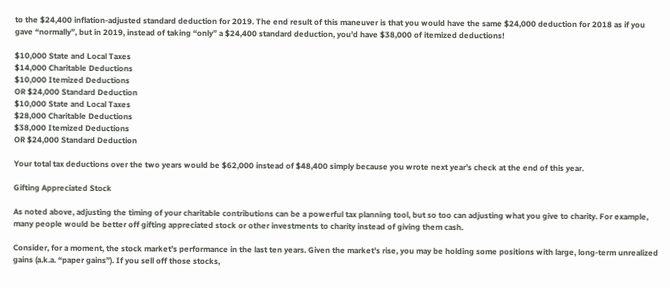to the $24,400 inflation-adjusted standard deduction for 2019. The end result of this maneuver is that you would have the same $24,000 deduction for 2018 as if you gave “normally”, but in 2019, instead of taking “only” a $24,400 standard deduction, you’d have $38,000 of itemized deductions!

$10,000 State and Local Taxes
$14,000 Charitable Deductions
$10,000 Itemized Deductions
OR $24,000 Standard Deduction
$10,000 State and Local Taxes
$28,000 Charitable Deductions
$38,000 Itemized Deductions
OR $24,000 Standard Deduction

Your total tax deductions over the two years would be $62,000 instead of $48,400 simply because you wrote next year’s check at the end of this year.

Gifting Appreciated Stock

As noted above, adjusting the timing of your charitable contributions can be a powerful tax planning tool, but so too can adjusting what you give to charity. For example, many people would be better off gifting appreciated stock or other investments to charity instead of giving them cash.

Consider, for a moment, the stock market’s performance in the last ten years. Given the market’s rise, you may be holding some positions with large, long-term unrealized gains (a.k.a. “paper gains”). If you sell off those stocks,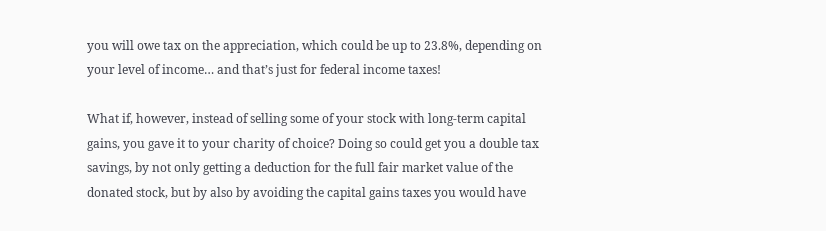you will owe tax on the appreciation, which could be up to 23.8%, depending on your level of income… and that’s just for federal income taxes!

What if, however, instead of selling some of your stock with long-term capital gains, you gave it to your charity of choice? Doing so could get you a double tax savings, by not only getting a deduction for the full fair market value of the donated stock, but by also by avoiding the capital gains taxes you would have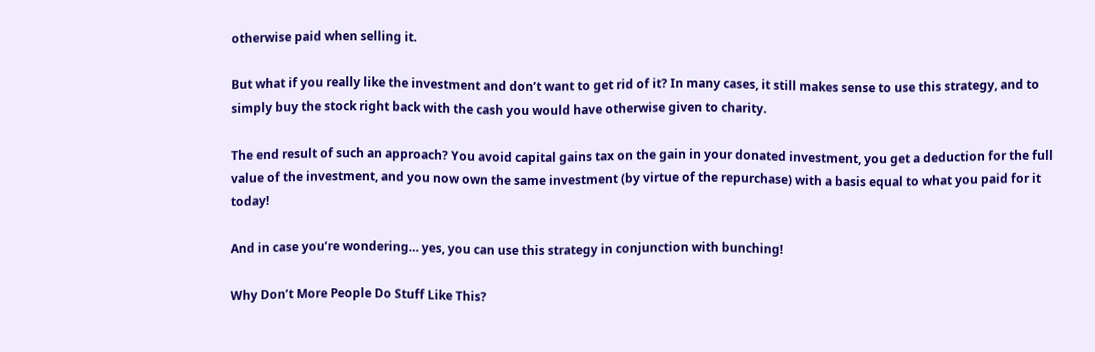otherwise paid when selling it.

But what if you really like the investment and don’t want to get rid of it? In many cases, it still makes sense to use this strategy, and to simply buy the stock right back with the cash you would have otherwise given to charity.

The end result of such an approach? You avoid capital gains tax on the gain in your donated investment, you get a deduction for the full value of the investment, and you now own the same investment (by virtue of the repurchase) with a basis equal to what you paid for it today!

And in case you’re wondering… yes, you can use this strategy in conjunction with bunching!

Why Don’t More People Do Stuff Like This?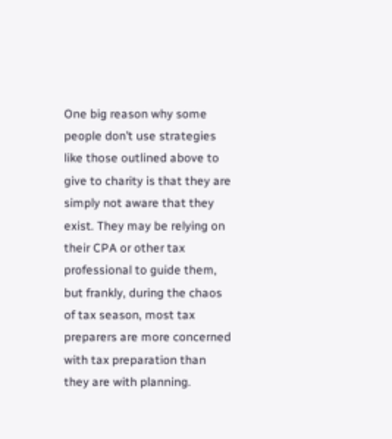One big reason why some people don’t use strategies like those outlined above to give to charity is that they are simply not aware that they exist. They may be relying on their CPA or other tax professional to guide them, but frankly, during the chaos of tax season, most tax preparers are more concerned with tax preparation than they are with planning.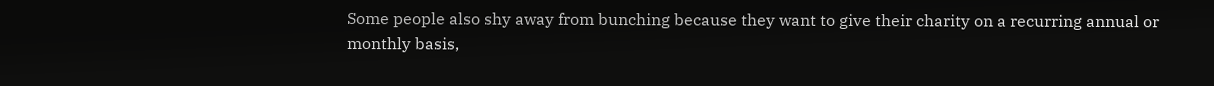Some people also shy away from bunching because they want to give their charity on a recurring annual or monthly basis,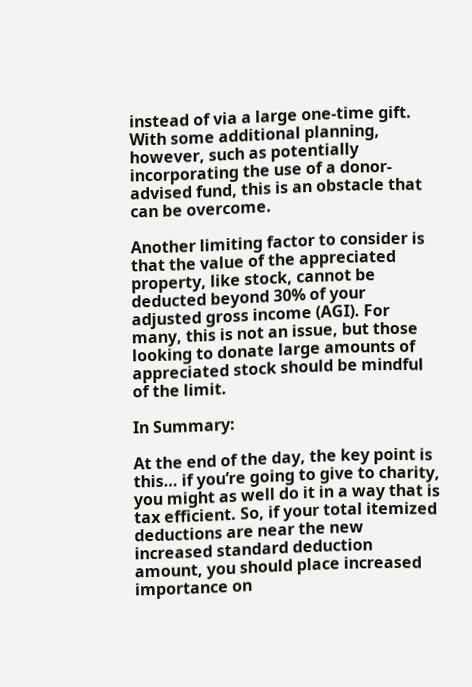instead of via a large one-time gift. With some additional planning, however, such as potentially incorporating the use of a donor-advised fund, this is an obstacle that can be overcome.

Another limiting factor to consider is that the value of the appreciated property, like stock, cannot be deducted beyond 30% of your adjusted gross income (AGI). For many, this is not an issue, but those looking to donate large amounts of appreciated stock should be mindful of the limit.

In Summary:

At the end of the day, the key point is this… if you’re going to give to charity, you might as well do it in a way that is tax efficient. So, if your total itemized deductions are near the new increased standard deduction amount, you should place increased importance on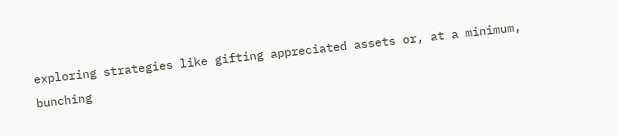exploring strategies like gifting appreciated assets or, at a minimum, bunching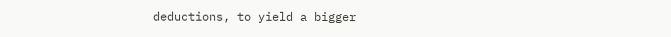deductions, to yield a bigger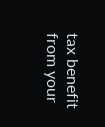tax benefit from your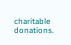charitable donations.